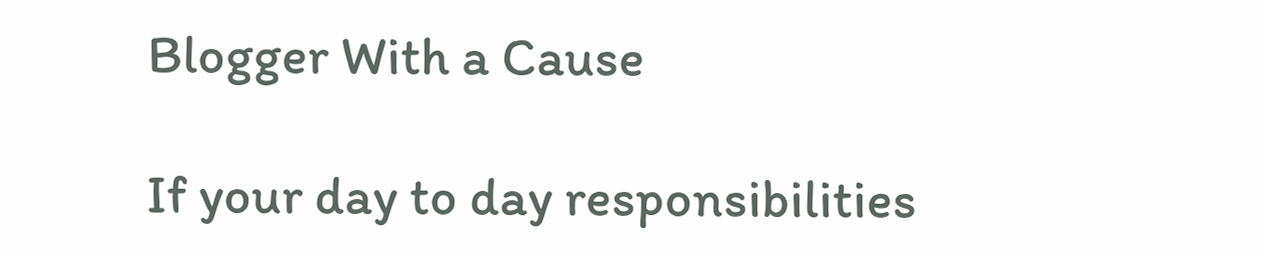Blogger With a Cause

If your day to day responsibilities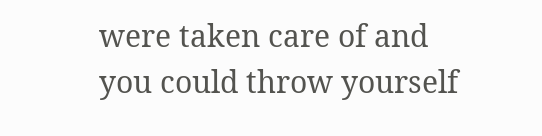were taken care of and you could throw yourself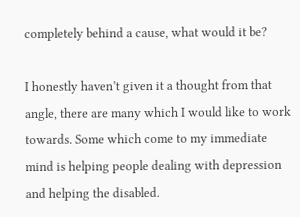completely behind a cause, what would it be?

I honestly haven’t given it a thought from that angle, there are many which I would like to work towards. Some which come to my immediate mind is helping people dealing with depression and helping the disabled.